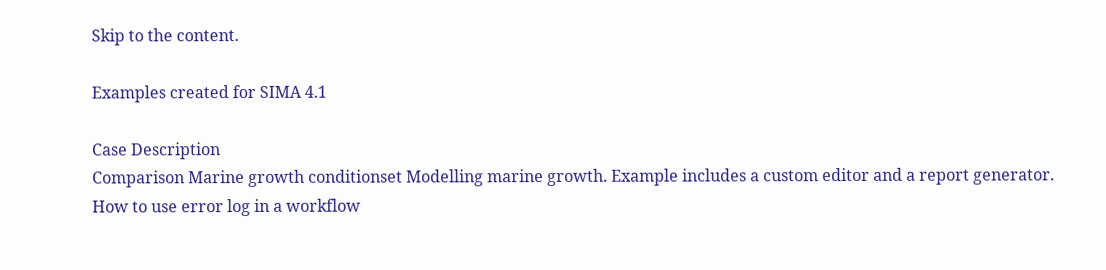Skip to the content.

Examples created for SIMA 4.1

Case Description
Comparison Marine growth conditionset Modelling marine growth. Example includes a custom editor and a report generator.
How to use error log in a workflow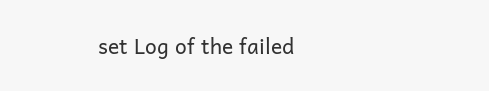set Log of the failed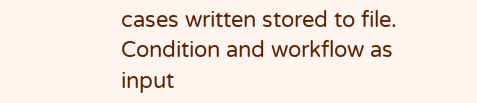cases written stored to file.
Condition and workflow as input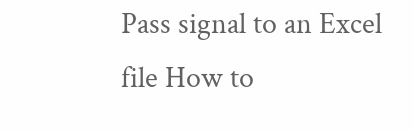Pass signal to an Excel file How to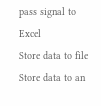pass signal to Excel
Store data to file Store data to an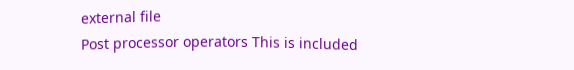external file
Post processor operators This is included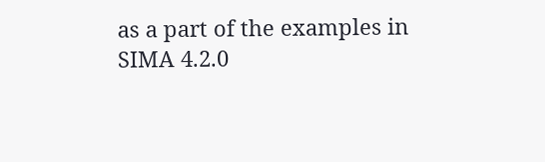as a part of the examples in SIMA 4.2.0